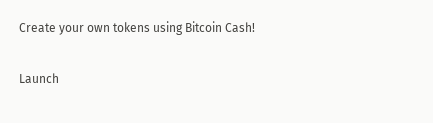Create your own tokens using Bitcoin Cash!

Launch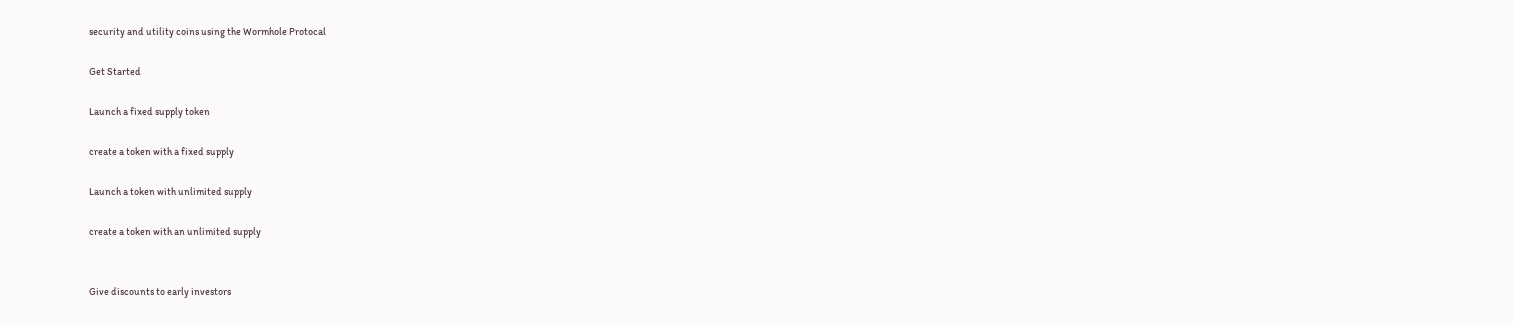security and utility coins using the Wormhole Protocal

Get Started

Launch a fixed supply token

create a token with a fixed supply

Launch a token with unlimited supply

create a token with an unlimited supply


Give discounts to early investors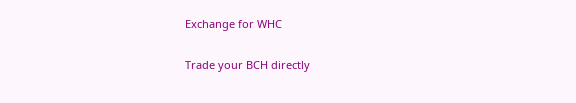Exchange for WHC

Trade your BCH directly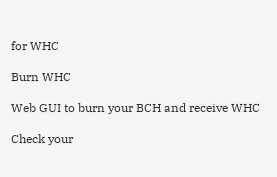for WHC

Burn WHC

Web GUI to burn your BCH and receive WHC

Check your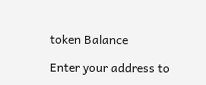token Balance

Enter your address to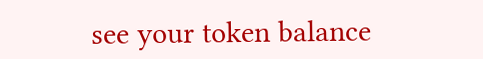see your token balance